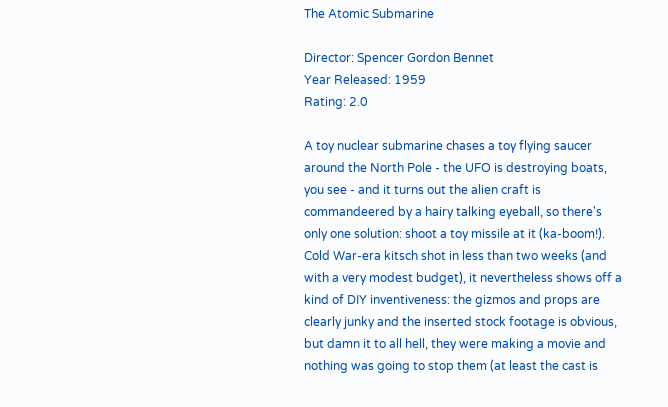The Atomic Submarine

Director: Spencer Gordon Bennet
Year Released: 1959
Rating: 2.0

A toy nuclear submarine chases a toy flying saucer around the North Pole - the UFO is destroying boats, you see - and it turns out the alien craft is commandeered by a hairy talking eyeball, so there's only one solution: shoot a toy missile at it (ka-boom!). Cold War-era kitsch shot in less than two weeks (and with a very modest budget), it nevertheless shows off a kind of DIY inventiveness: the gizmos and props are clearly junky and the inserted stock footage is obvious, but damn it to all hell, they were making a movie and nothing was going to stop them (at least the cast is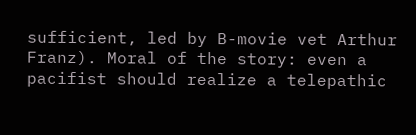sufficient, led by B-movie vet Arthur Franz). Moral of the story: even a pacifist should realize a telepathic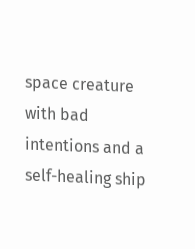space creature with bad intentions and a self-healing ship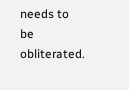needs to be obliterated.